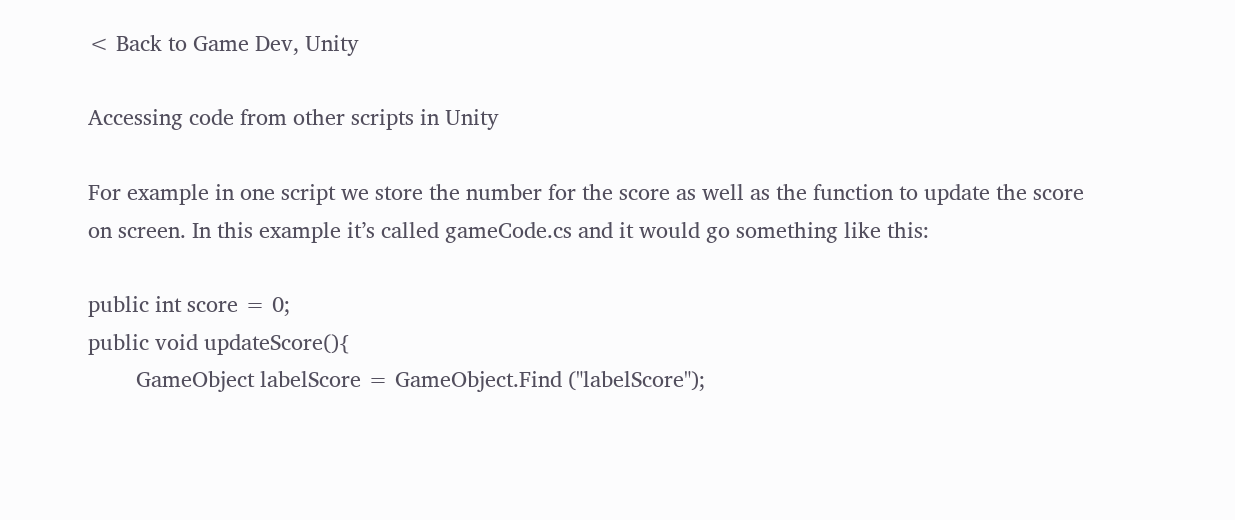< Back to Game Dev, Unity

Accessing code from other scripts in Unity

For example in one script we store the number for the score as well as the function to update the score on screen. In this example it’s called gameCode.cs and it would go something like this:

public int score = 0;
public void updateScore(){
        GameObject labelScore = GameObject.Find ("labelScore");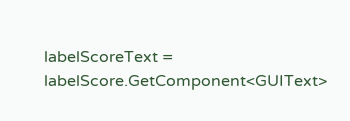labelScoreText = labelScore.GetComponent<GUIText>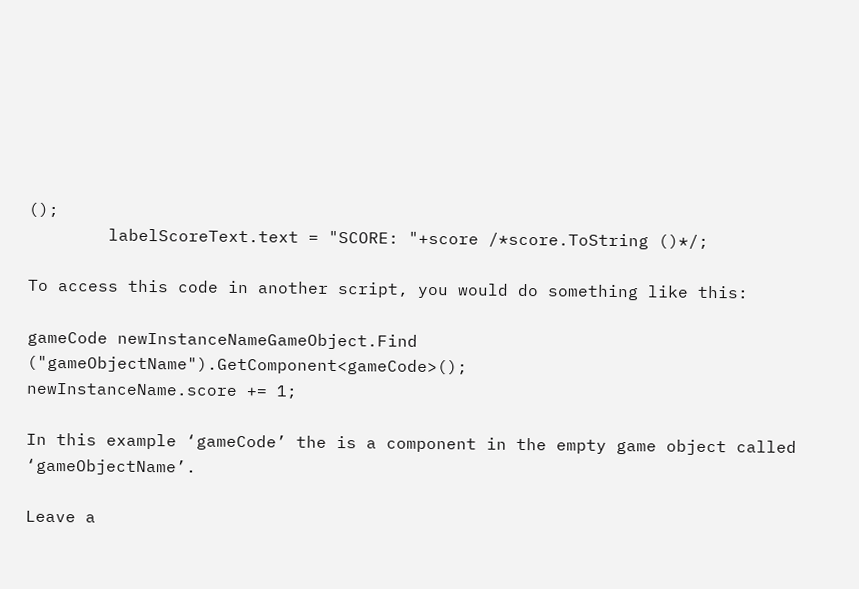();
        labelScoreText.text = "SCORE: "+score /*score.ToString ()*/;

To access this code in another script, you would do something like this:

gameCode newInstanceNameGameObject.Find ("gameObjectName").GetComponent<gameCode>();
newInstanceName.score += 1;

In this example ‘gameCode’ the is a component in the empty game object called ‘gameObjectName’.

Leave a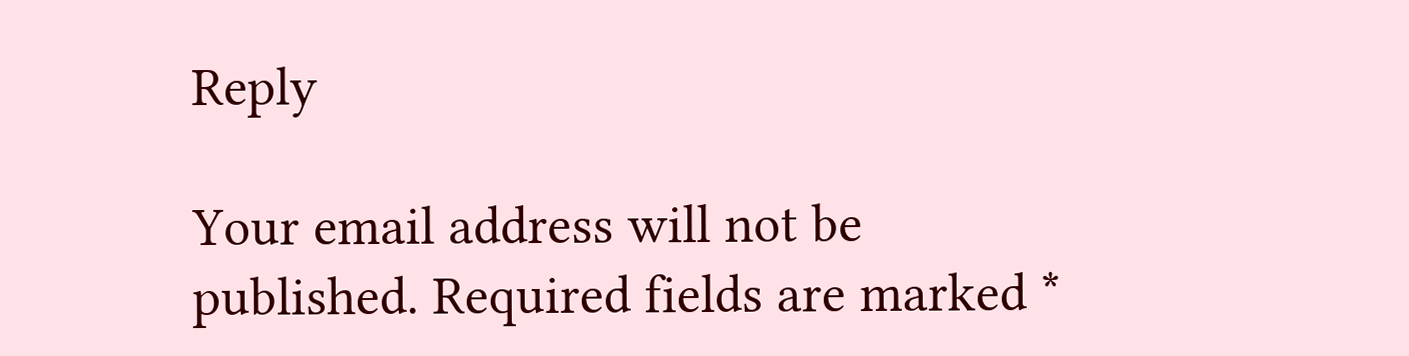Reply

Your email address will not be published. Required fields are marked *